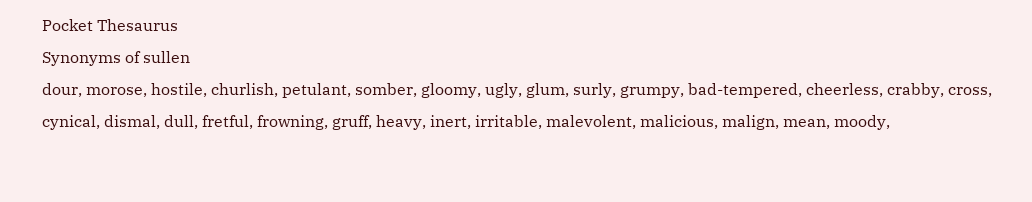Pocket Thesaurus
Synonyms of sullen
dour, morose, hostile, churlish, petulant, somber, gloomy, ugly, glum, surly, grumpy, bad-tempered, cheerless, crabby, cross, cynical, dismal, dull, fretful, frowning, gruff, heavy, inert, irritable, malevolent, malicious, malign, mean, moody,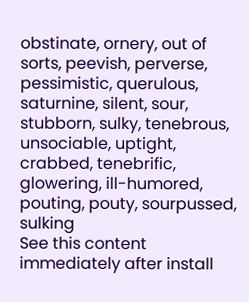obstinate, ornery, out of sorts, peevish, perverse, pessimistic, querulous, saturnine, silent, sour, stubborn, sulky, tenebrous, unsociable, uptight, crabbed, tenebrific, glowering, ill-humored, pouting, pouty, sourpussed, sulking
See this content immediately after install